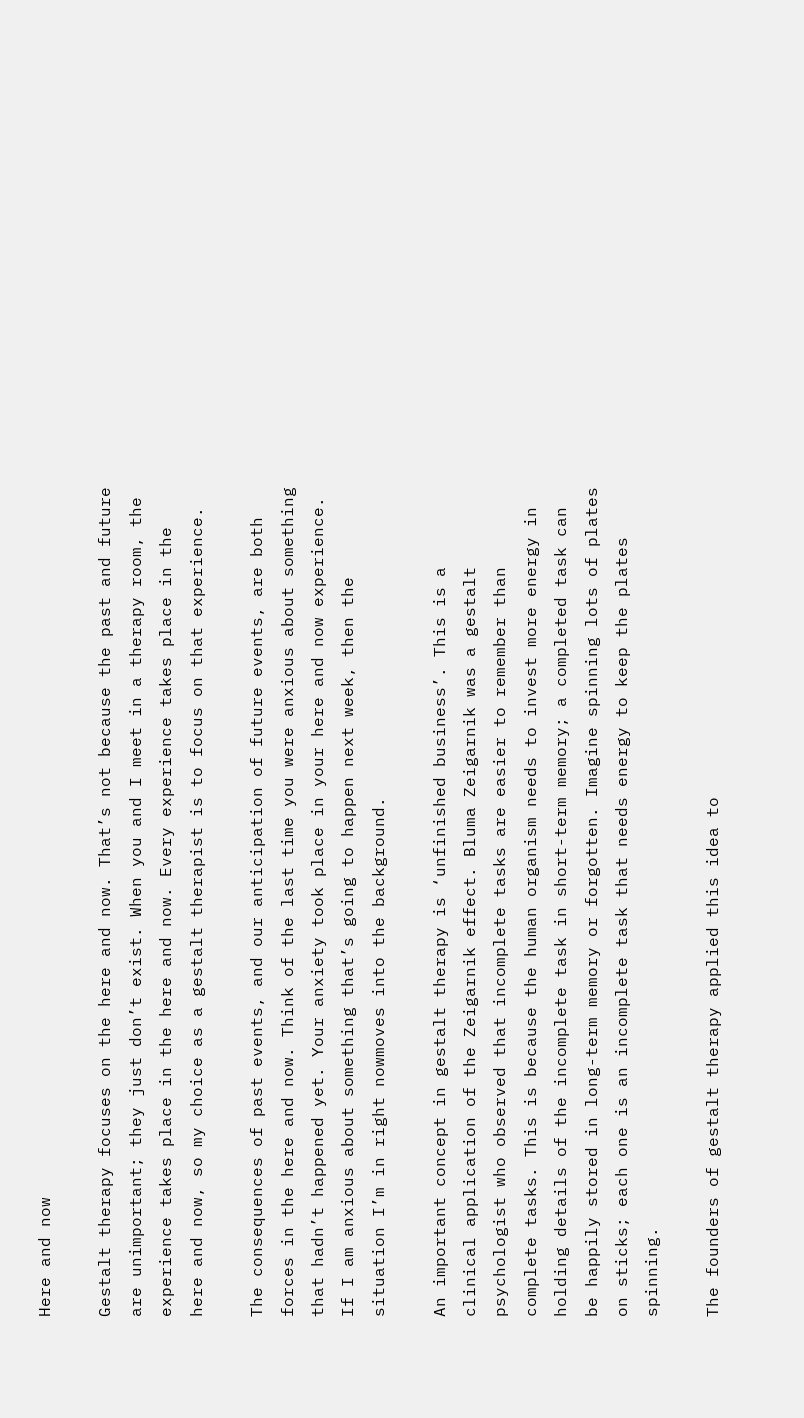Here and now

Gestalt therapy focuses on the here and now. That’s not because the past and future are unimportant; they just don’t exist. When you and I meet in a therapy room, the experience takes place in the here and now. Every experience takes place in the here and now, so my choice as a gestalt therapist is to focus on that experience.

The consequences of past events, and our anticipation of future events, are both forces in the here and now. Think of the last time you were anxious about something that hadn’t happened yet. Your anxiety took place in your here and now experience. If I am anxious about something that’s going to happen next week, then the situation I’m in right nowmoves into the background.

An important concept in gestalt therapy is ‘unfinished business’. This is a clinical application of the Zeigarnik effect. Bluma Zeigarnik was a gestalt psychologist who observed that incomplete tasks are easier to remember than complete tasks. This is because the human organism needs to invest more energy in holding details of the incomplete task in short-term memory; a completed task can be happily stored in long-term memory or forgotten. Imagine spinning lots of plates on sticks; each one is an incomplete task that needs energy to keep the plates spinning.

The founders of gestalt therapy applied this idea to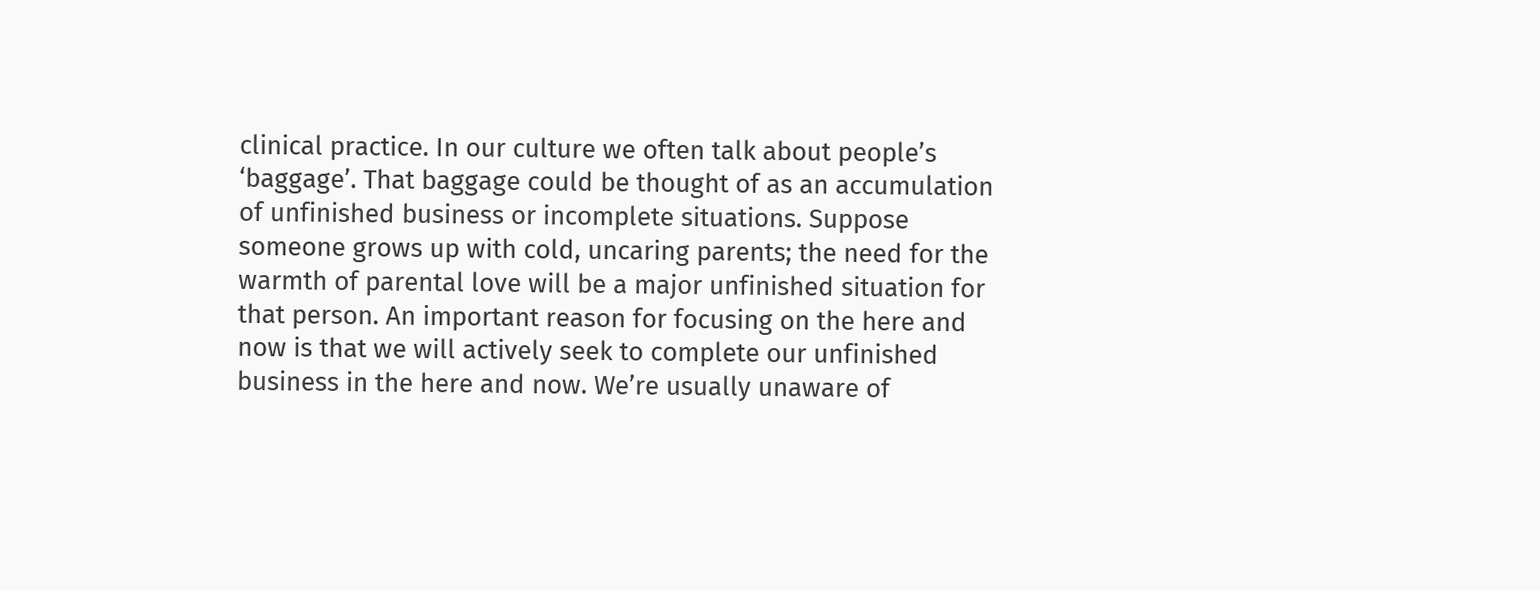clinical practice. In our culture we often talk about people’s ‘baggage’. That baggage could be thought of as an accumulation of unfinished business or incomplete situations. Suppose someone grows up with cold, uncaring parents; the need for the warmth of parental love will be a major unfinished situation for that person. An important reason for focusing on the here and now is that we will actively seek to complete our unfinished business in the here and now. We’re usually unaware of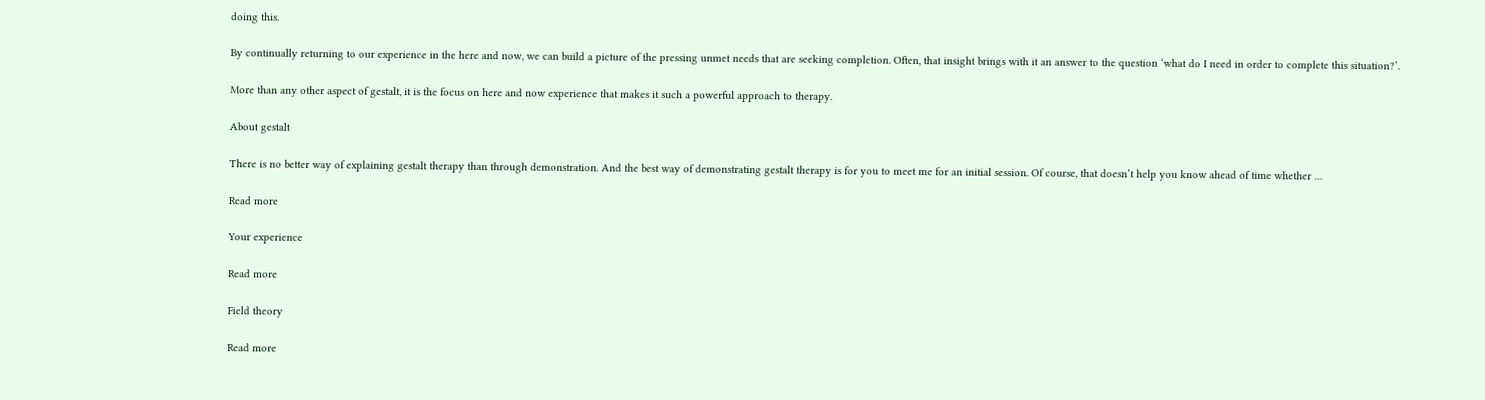doing this.

By continually returning to our experience in the here and now, we can build a picture of the pressing unmet needs that are seeking completion. Often, that insight brings with it an answer to the question ‘what do I need in order to complete this situation?’.

More than any other aspect of gestalt, it is the focus on here and now experience that makes it such a powerful approach to therapy.

About gestalt

There is no better way of explaining gestalt therapy than through demonstration. And the best way of demonstrating gestalt therapy is for you to meet me for an initial session. Of course, that doesn’t help you know ahead of time whether …

Read more

Your experience

Read more

Field theory

Read more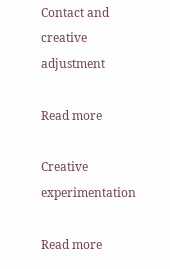Contact and creative adjustment

Read more

Creative experimentation

Read more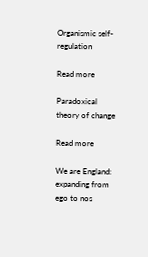Organismic self-regulation

Read more

Paradoxical theory of change

Read more

We are England: expanding from ego to nos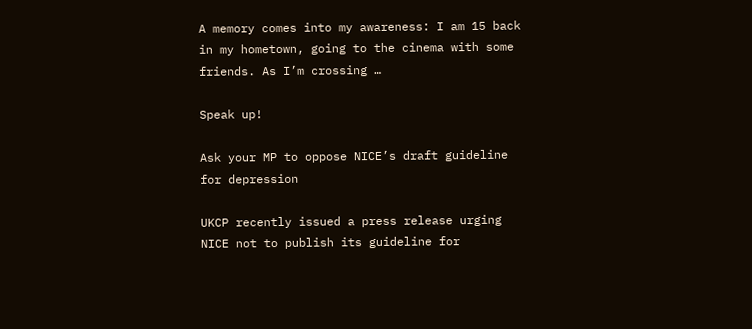A memory comes into my awareness: I am 15 back in my hometown, going to the cinema with some friends. As I’m crossing …

Speak up!

Ask your MP to oppose NICE’s draft guideline for depression

UKCP recently issued a press release urging NICE not to publish its guideline for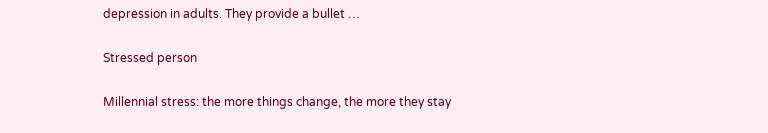depression in adults. They provide a bullet …

Stressed person

Millennial stress: the more things change, the more they stay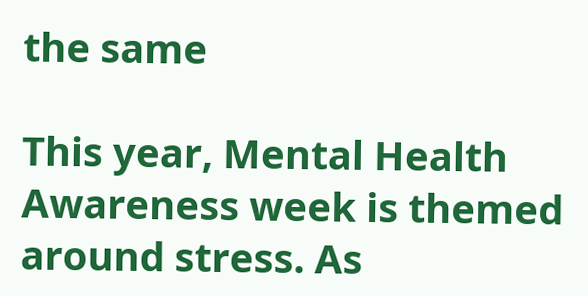the same

This year, Mental Health Awareness week is themed around stress. As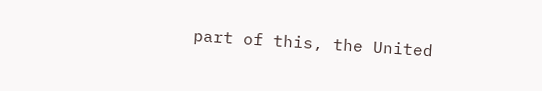part of this, the United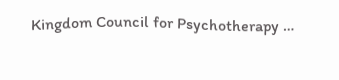Kingdom Council for Psychotherapy …